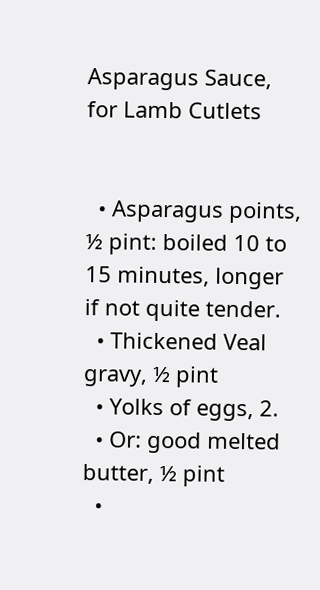Asparagus Sauce, for Lamb Cutlets


  • Asparagus points, ½ pint: boiled 10 to 15 minutes, longer if not quite tender.
  • Thickened Veal gravy, ½ pint
  • Yolks of eggs, 2.
  • Or: good melted butter, ½ pint
  •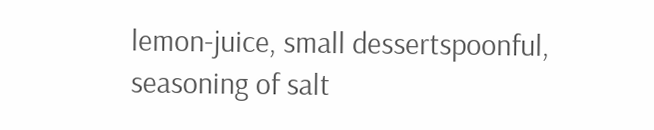lemon-juice, small dessertspoonful, seasoning of salt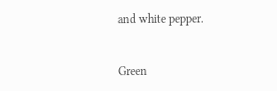and white pepper.


Green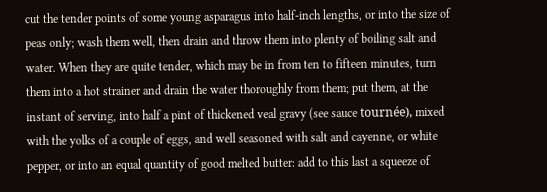cut the tender points of some young asparagus into half-inch lengths, or into the size of peas only; wash them well, then drain and throw them into plenty of boiling salt and water. When they are quite tender, which may be in from ten to fifteen minutes, turn them into a hot strainer and drain the water thoroughly from them; put them, at the instant of serving, into half a pint of thickened veal gravy (see sauce tournée), mixed with the yolks of a couple of eggs, and well seasoned with salt and cayenne, or white pepper, or into an equal quantity of good melted butter: add to this last a squeeze of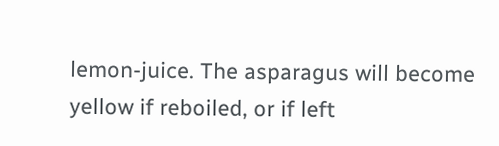lemon-juice. The asparagus will become yellow if reboiled, or if left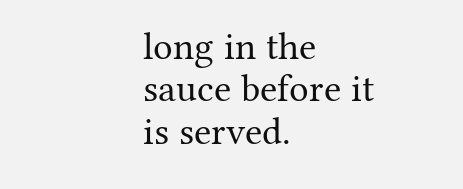long in the sauce before it is served.